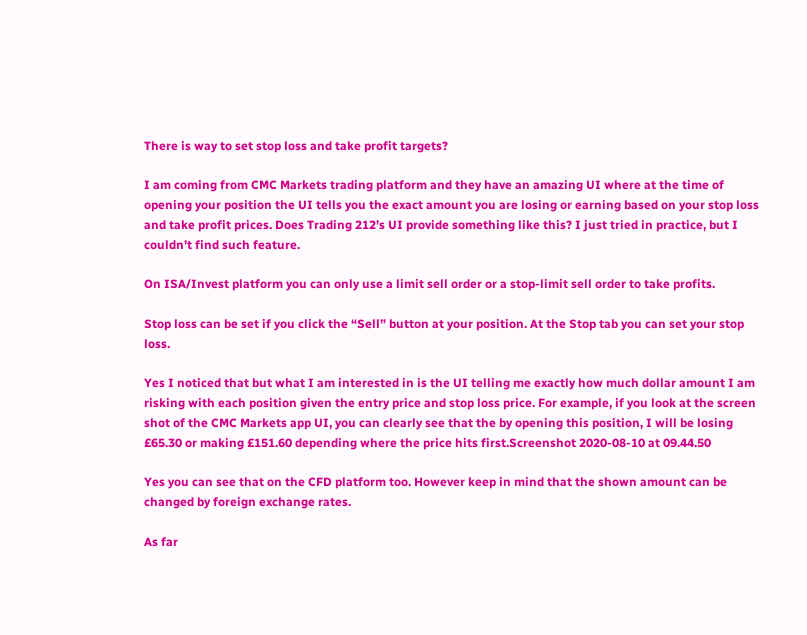There is way to set stop loss and take profit targets?

I am coming from CMC Markets trading platform and they have an amazing UI where at the time of opening your position the UI tells you the exact amount you are losing or earning based on your stop loss and take profit prices. Does Trading 212’s UI provide something like this? I just tried in practice, but I couldn’t find such feature.

On ISA/Invest platform you can only use a limit sell order or a stop-limit sell order to take profits.

Stop loss can be set if you click the “Sell” button at your position. At the Stop tab you can set your stop loss.

Yes I noticed that but what I am interested in is the UI telling me exactly how much dollar amount I am risking with each position given the entry price and stop loss price. For example, if you look at the screen shot of the CMC Markets app UI, you can clearly see that the by opening this position, I will be losing £65.30 or making £151.60 depending where the price hits first.Screenshot 2020-08-10 at 09.44.50

Yes you can see that on the CFD platform too. However keep in mind that the shown amount can be changed by foreign exchange rates.

As far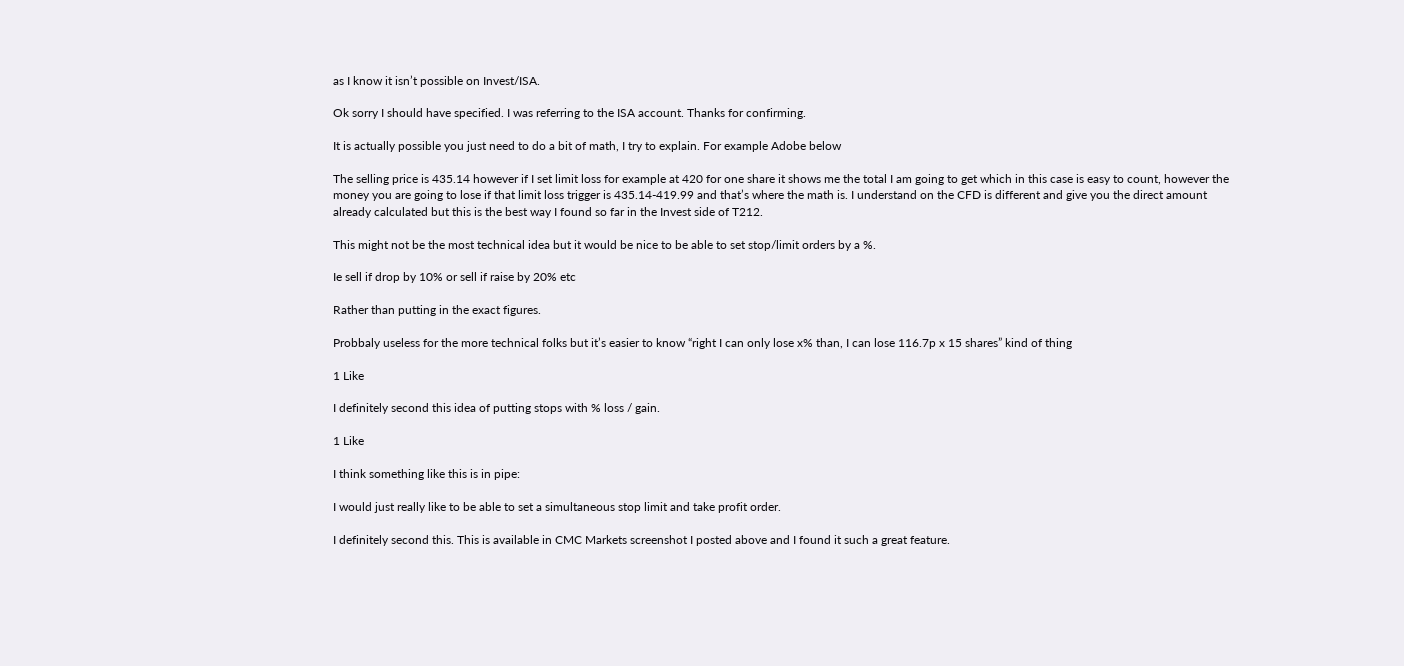as I know it isn’t possible on Invest/ISA.

Ok sorry I should have specified. I was referring to the ISA account. Thanks for confirming.

It is actually possible you just need to do a bit of math, I try to explain. For example Adobe below

The selling price is 435.14 however if I set limit loss for example at 420 for one share it shows me the total I am going to get which in this case is easy to count, however the money you are going to lose if that limit loss trigger is 435.14-419.99 and that’s where the math is. I understand on the CFD is different and give you the direct amount already calculated but this is the best way I found so far in the Invest side of T212.

This might not be the most technical idea but it would be nice to be able to set stop/limit orders by a %.

Ie sell if drop by 10% or sell if raise by 20% etc

Rather than putting in the exact figures.

Probbaly useless for the more technical folks but it’s easier to know “right I can only lose x% than, I can lose 116.7p x 15 shares” kind of thing

1 Like

I definitely second this idea of putting stops with % loss / gain.

1 Like

I think something like this is in pipe:

I would just really like to be able to set a simultaneous stop limit and take profit order.

I definitely second this. This is available in CMC Markets screenshot I posted above and I found it such a great feature.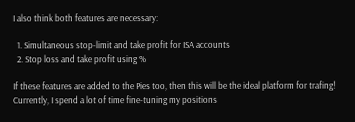I also think both features are necessary:

  1. Simultaneous stop-limit and take profit for ISA accounts
  2. Stop loss and take profit using %

If these features are added to the Pies too, then this will be the ideal platform for trafing! Currently, I spend a lot of time fine-tuning my positions